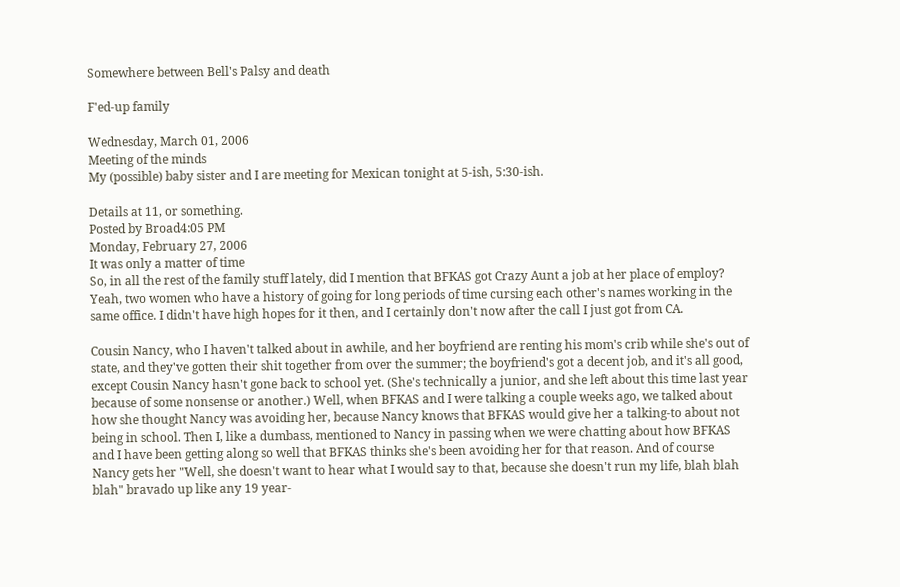Somewhere between Bell's Palsy and death

F'ed-up family

Wednesday, March 01, 2006
Meeting of the minds
My (possible) baby sister and I are meeting for Mexican tonight at 5-ish, 5:30-ish.

Details at 11, or something.
Posted by Broad4:05 PM
Monday, February 27, 2006
It was only a matter of time
So, in all the rest of the family stuff lately, did I mention that BFKAS got Crazy Aunt a job at her place of employ? Yeah, two women who have a history of going for long periods of time cursing each other's names working in the same office. I didn't have high hopes for it then, and I certainly don't now after the call I just got from CA.

Cousin Nancy, who I haven't talked about in awhile, and her boyfriend are renting his mom's crib while she's out of state, and they've gotten their shit together from over the summer; the boyfriend's got a decent job, and it's all good, except Cousin Nancy hasn't gone back to school yet. (She's technically a junior, and she left about this time last year because of some nonsense or another.) Well, when BFKAS and I were talking a couple weeks ago, we talked about how she thought Nancy was avoiding her, because Nancy knows that BFKAS would give her a talking-to about not being in school. Then I, like a dumbass, mentioned to Nancy in passing when we were chatting about how BFKAS and I have been getting along so well that BFKAS thinks she's been avoiding her for that reason. And of course Nancy gets her "Well, she doesn't want to hear what I would say to that, because she doesn't run my life, blah blah blah" bravado up like any 19 year-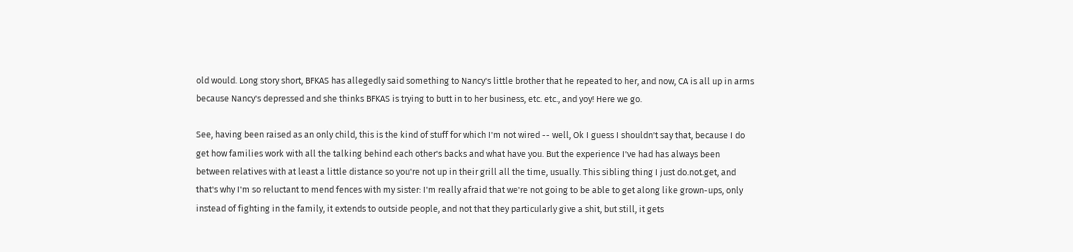old would. Long story short, BFKAS has allegedly said something to Nancy's little brother that he repeated to her, and now, CA is all up in arms because Nancy's depressed and she thinks BFKAS is trying to butt in to her business, etc. etc., and yoy! Here we go.

See, having been raised as an only child, this is the kind of stuff for which I'm not wired -- well, Ok I guess I shouldn't say that, because I do get how families work with all the talking behind each other's backs and what have you. But the experience I've had has always been between relatives with at least a little distance so you're not up in their grill all the time, usually. This sibling thing I just do.not.get, and that's why I'm so reluctant to mend fences with my sister: I'm really afraid that we're not going to be able to get along like grown-ups, only instead of fighting in the family, it extends to outside people, and not that they particularly give a shit, but still, it gets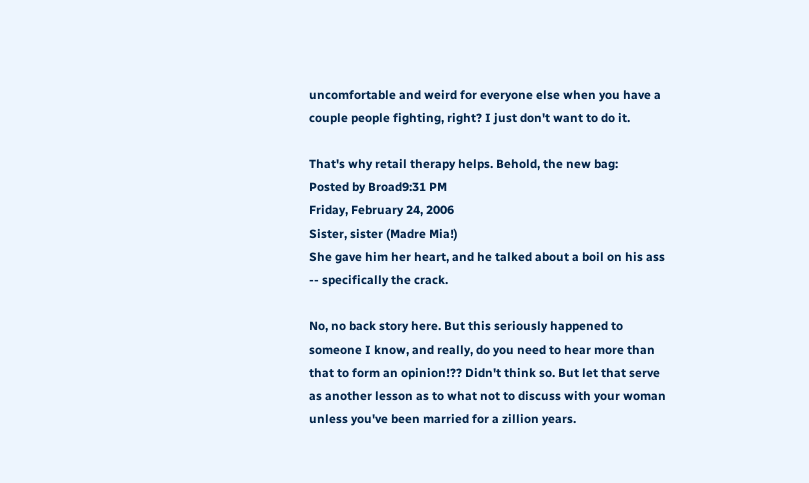uncomfortable and weird for everyone else when you have a couple people fighting, right? I just don't want to do it.

That's why retail therapy helps. Behold, the new bag:
Posted by Broad9:31 PM
Friday, February 24, 2006
Sister, sister (Madre Mia!)
She gave him her heart, and he talked about a boil on his ass -- specifically the crack.

No, no back story here. But this seriously happened to someone I know, and really, do you need to hear more than that to form an opinion!?? Didn't think so. But let that serve as another lesson as to what not to discuss with your woman unless you've been married for a zillion years.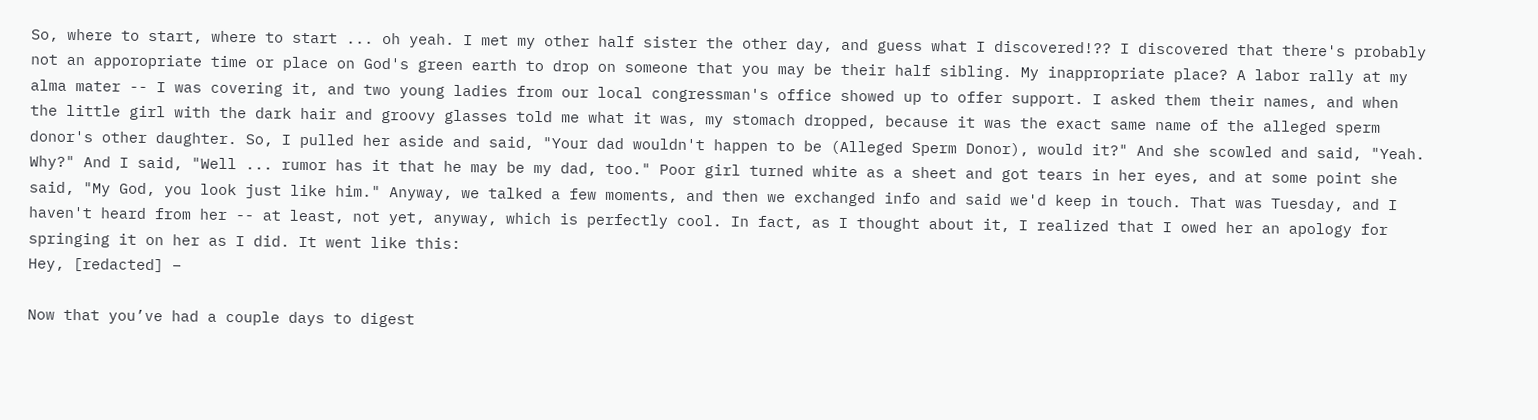So, where to start, where to start ... oh yeah. I met my other half sister the other day, and guess what I discovered!?? I discovered that there's probably not an apporopriate time or place on God's green earth to drop on someone that you may be their half sibling. My inappropriate place? A labor rally at my alma mater -- I was covering it, and two young ladies from our local congressman's office showed up to offer support. I asked them their names, and when the little girl with the dark hair and groovy glasses told me what it was, my stomach dropped, because it was the exact same name of the alleged sperm donor's other daughter. So, I pulled her aside and said, "Your dad wouldn't happen to be (Alleged Sperm Donor), would it?" And she scowled and said, "Yeah. Why?" And I said, "Well ... rumor has it that he may be my dad, too." Poor girl turned white as a sheet and got tears in her eyes, and at some point she said, "My God, you look just like him." Anyway, we talked a few moments, and then we exchanged info and said we'd keep in touch. That was Tuesday, and I haven't heard from her -- at least, not yet, anyway, which is perfectly cool. In fact, as I thought about it, I realized that I owed her an apology for springing it on her as I did. It went like this:
Hey, [redacted] –

Now that you’ve had a couple days to digest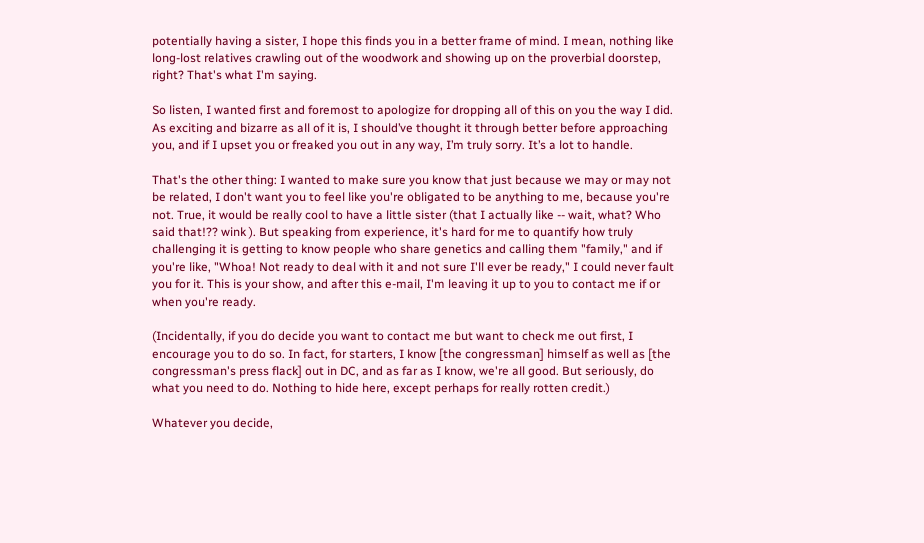potentially having a sister, I hope this finds you in a better frame of mind. I mean, nothing like long-lost relatives crawling out of the woodwork and showing up on the proverbial doorstep, right? That's what I'm saying.

So listen, I wanted first and foremost to apologize for dropping all of this on you the way I did. As exciting and bizarre as all of it is, I should’ve thought it through better before approaching you, and if I upset you or freaked you out in any way, I’m truly sorry. It’s a lot to handle.

That's the other thing: I wanted to make sure you know that just because we may or may not be related, I don't want you to feel like you're obligated to be anything to me, because you're not. True, it would be really cool to have a little sister (that I actually like -- wait, what? Who said that!?? wink ). But speaking from experience, it's hard for me to quantify how truly challenging it is getting to know people who share genetics and calling them "family," and if you're like, "Whoa! Not ready to deal with it and not sure I'll ever be ready," I could never fault you for it. This is your show, and after this e-mail, I'm leaving it up to you to contact me if or when you're ready.

(Incidentally, if you do decide you want to contact me but want to check me out first, I encourage you to do so. In fact, for starters, I know [the congressman] himself as well as [the congressman's press flack] out in DC, and as far as I know, we're all good. But seriously, do what you need to do. Nothing to hide here, except perhaps for really rotten credit.)

Whatever you decide,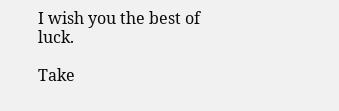I wish you the best of luck.

Take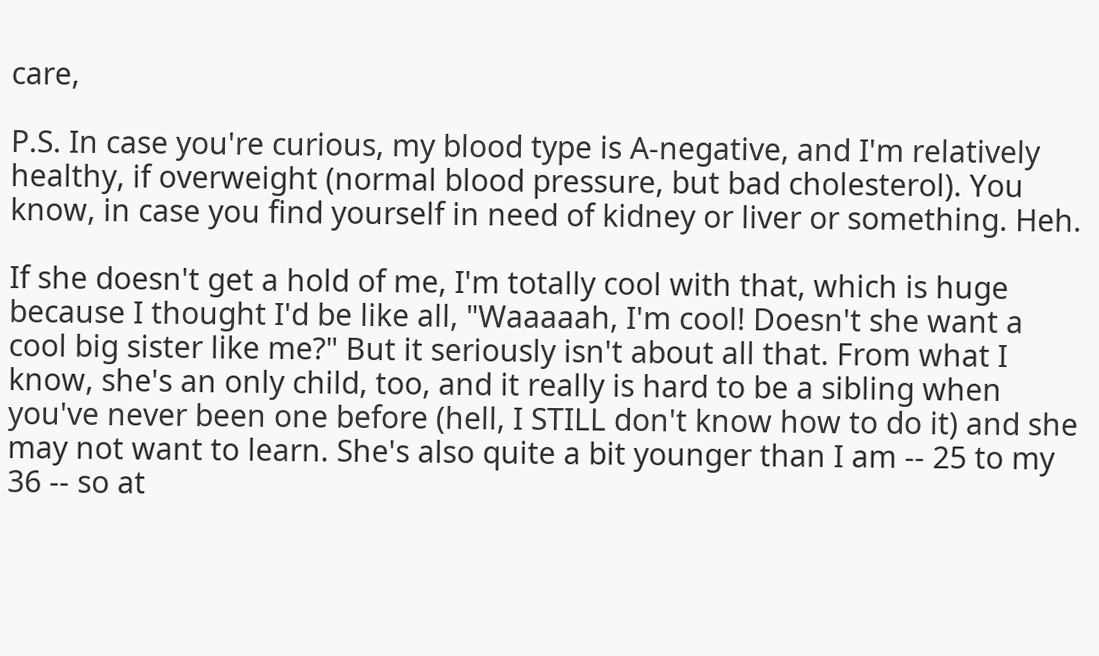care,

P.S. In case you're curious, my blood type is A-negative, and I'm relatively healthy, if overweight (normal blood pressure, but bad cholesterol). You know, in case you find yourself in need of kidney or liver or something. Heh.

If she doesn't get a hold of me, I'm totally cool with that, which is huge because I thought I'd be like all, "Waaaaah, I'm cool! Doesn't she want a cool big sister like me?" But it seriously isn't about all that. From what I know, she's an only child, too, and it really is hard to be a sibling when you've never been one before (hell, I STILL don't know how to do it) and she may not want to learn. She's also quite a bit younger than I am -- 25 to my 36 -- so at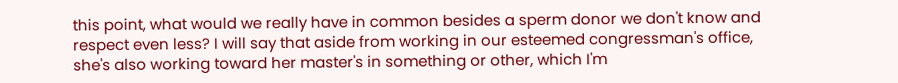this point, what would we really have in common besides a sperm donor we don't know and respect even less? I will say that aside from working in our esteemed congressman's office, she's also working toward her master's in something or other, which I'm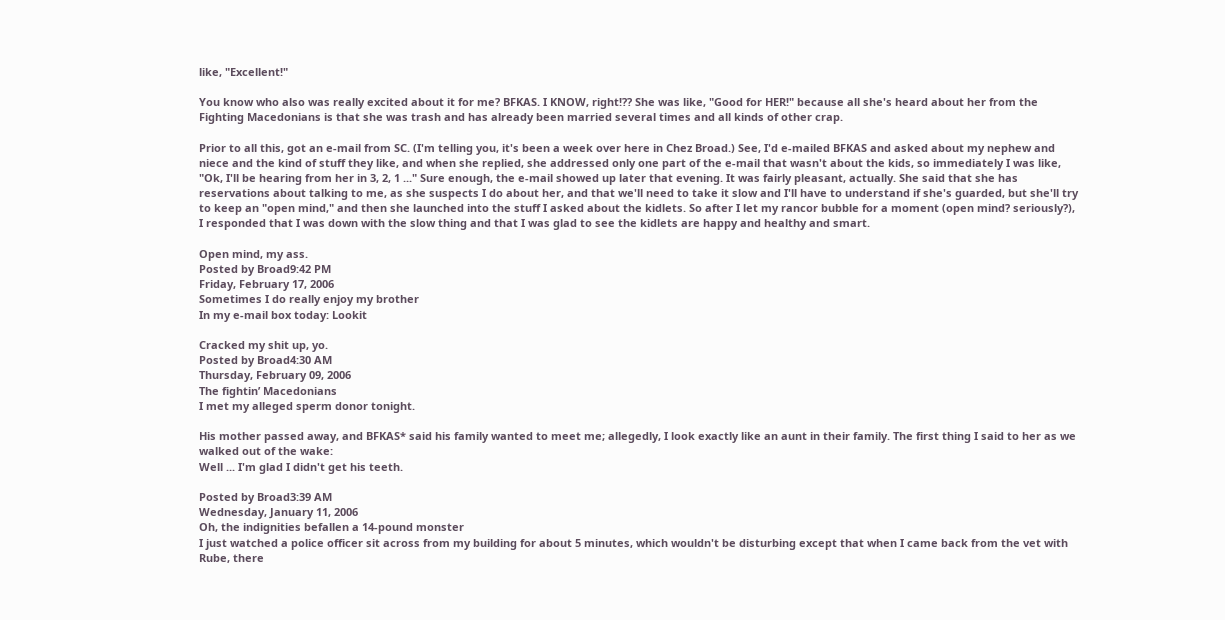like, "Excellent!"

You know who also was really excited about it for me? BFKAS. I KNOW, right!?? She was like, "Good for HER!" because all she's heard about her from the Fighting Macedonians is that she was trash and has already been married several times and all kinds of other crap.

Prior to all this, got an e-mail from SC. (I'm telling you, it's been a week over here in Chez Broad.) See, I'd e-mailed BFKAS and asked about my nephew and niece and the kind of stuff they like, and when she replied, she addressed only one part of the e-mail that wasn't about the kids, so immediately I was like, "Ok, I'll be hearing from her in 3, 2, 1 ..." Sure enough, the e-mail showed up later that evening. It was fairly pleasant, actually. She said that she has reservations about talking to me, as she suspects I do about her, and that we'll need to take it slow and I'll have to understand if she's guarded, but she'll try to keep an "open mind," and then she launched into the stuff I asked about the kidlets. So after I let my rancor bubble for a moment (open mind? seriously?), I responded that I was down with the slow thing and that I was glad to see the kidlets are happy and healthy and smart.

Open mind, my ass.
Posted by Broad9:42 PM
Friday, February 17, 2006
Sometimes I do really enjoy my brother
In my e-mail box today: Lookit

Cracked my shit up, yo.
Posted by Broad4:30 AM
Thursday, February 09, 2006
The fightin’ Macedonians
I met my alleged sperm donor tonight.

His mother passed away, and BFKAS* said his family wanted to meet me; allegedly, I look exactly like an aunt in their family. The first thing I said to her as we walked out of the wake:
Well ... I'm glad I didn't get his teeth.

Posted by Broad3:39 AM
Wednesday, January 11, 2006
Oh, the indignities befallen a 14-pound monster
I just watched a police officer sit across from my building for about 5 minutes, which wouldn't be disturbing except that when I came back from the vet with Rube, there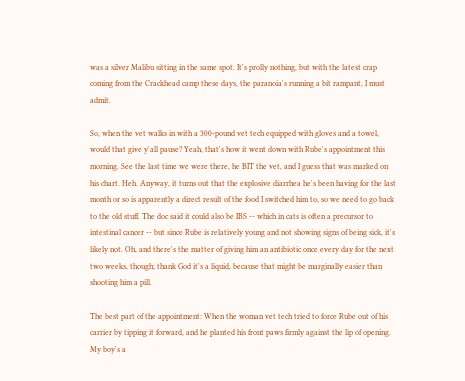was a silver Malibu sitting in the same spot. It's prolly nothing, but with the latest crap coming from the Crackhead camp these days, the paranoia's running a bit rampant, I must admit.

So, when the vet walks in with a 300-pound vet tech equipped with gloves and a towel, would that give y'all pause? Yeah, that's how it went down with Rube's appointment this morning. See the last time we were there, he BIT the vet, and I guess that was marked on his chart. Heh. Anyway, it turns out that the explosive diarrhea he's been having for the last month or so is apparently a direct result of the food I switched him to, so we need to go back to the old stuff. The doc said it could also be IBS -- which in cats is often a precursor to intestinal cancer -- but since Rube is relatively young and not showing signs of being sick, it's likely not. Oh, and there's the matter of giving him an antibiotic once every day for the next two weeks, though; thank God it's a liquid, because that might be marginally easier than shooting him a pill.

The best part of the appointment: When the woman vet tech tried to force Rube out of his carrier by tipping it forward, and he planted his front paws firmly against the lip of opening. My boy's a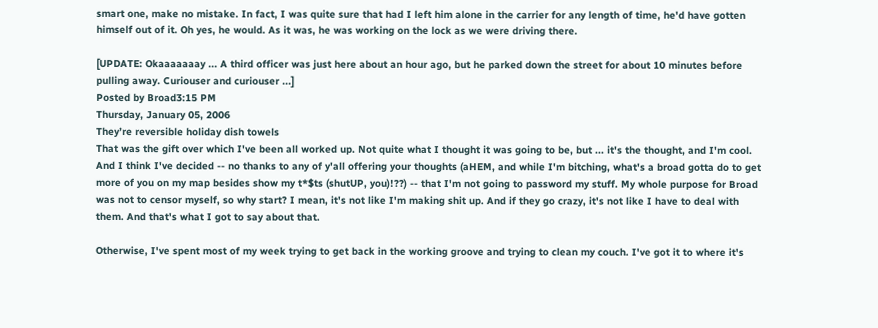smart one, make no mistake. In fact, I was quite sure that had I left him alone in the carrier for any length of time, he'd have gotten himself out of it. Oh yes, he would. As it was, he was working on the lock as we were driving there.

[UPDATE: Okaaaaaaay ... A third officer was just here about an hour ago, but he parked down the street for about 10 minutes before pulling away. Curiouser and curiouser ...]
Posted by Broad3:15 PM
Thursday, January 05, 2006
They’re reversible holiday dish towels
That was the gift over which I've been all worked up. Not quite what I thought it was going to be, but ... it's the thought, and I'm cool. And I think I've decided -- no thanks to any of y'all offering your thoughts (aHEM, and while I'm bitching, what's a broad gotta do to get more of you on my map besides show my t*$ts (shutUP, you)!??) -- that I'm not going to password my stuff. My whole purpose for Broad was not to censor myself, so why start? I mean, it's not like I'm making shit up. And if they go crazy, it's not like I have to deal with them. And that's what I got to say about that.

Otherwise, I've spent most of my week trying to get back in the working groove and trying to clean my couch. I've got it to where it's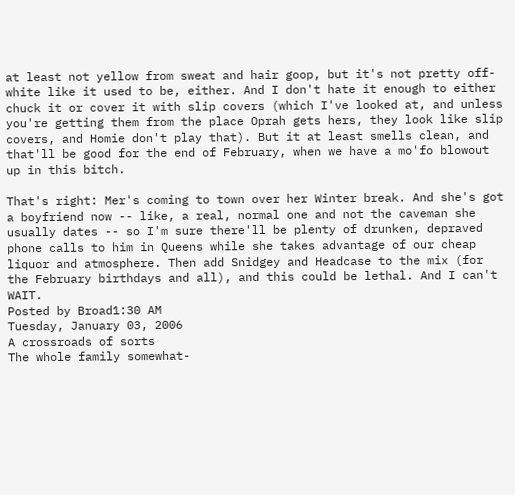at least not yellow from sweat and hair goop, but it's not pretty off-white like it used to be, either. And I don't hate it enough to either chuck it or cover it with slip covers (which I've looked at, and unless you're getting them from the place Oprah gets hers, they look like slip covers, and Homie don't play that). But it at least smells clean, and that'll be good for the end of February, when we have a mo'fo blowout up in this bitch.

That's right: Mer's coming to town over her Winter break. And she's got a boyfriend now -- like, a real, normal one and not the caveman she usually dates -- so I'm sure there'll be plenty of drunken, depraved phone calls to him in Queens while she takes advantage of our cheap liquor and atmosphere. Then add Snidgey and Headcase to the mix (for the February birthdays and all), and this could be lethal. And I can't WAIT.
Posted by Broad1:30 AM
Tuesday, January 03, 2006
A crossroads of sorts
The whole family somewhat-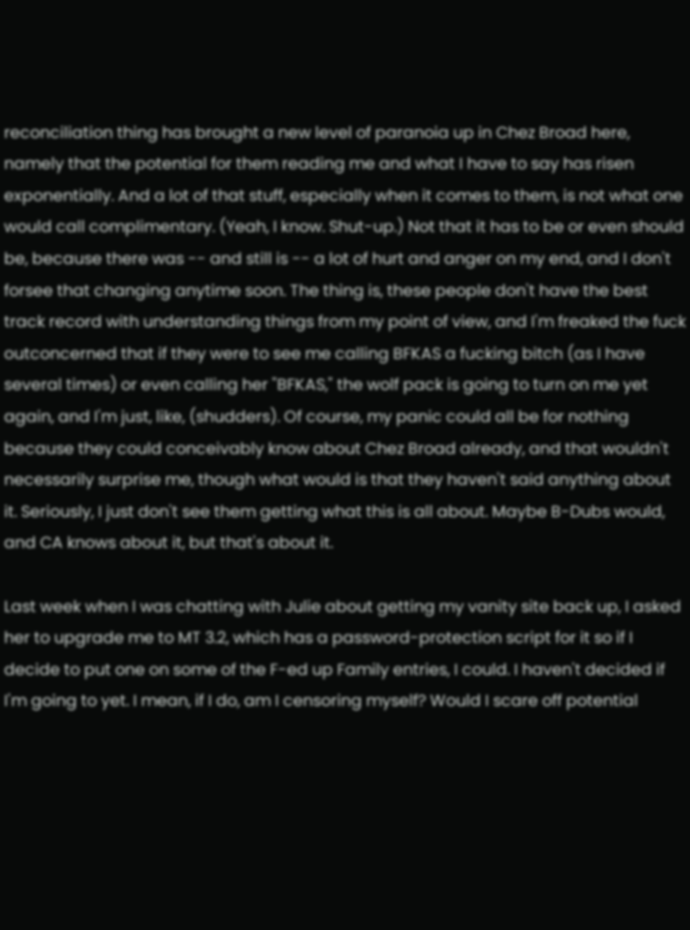reconciliation thing has brought a new level of paranoia up in Chez Broad here, namely that the potential for them reading me and what I have to say has risen exponentially. And a lot of that stuff, especially when it comes to them, is not what one would call complimentary. (Yeah, I know. Shut-up.) Not that it has to be or even should be, because there was -- and still is -- a lot of hurt and anger on my end, and I don't forsee that changing anytime soon. The thing is, these people don't have the best track record with understanding things from my point of view, and I'm freaked the fuck outconcerned that if they were to see me calling BFKAS a fucking bitch (as I have several times) or even calling her "BFKAS," the wolf pack is going to turn on me yet again, and I'm just, like, (shudders). Of course, my panic could all be for nothing because they could conceivably know about Chez Broad already, and that wouldn't necessarily surprise me, though what would is that they haven't said anything about it. Seriously, I just don't see them getting what this is all about. Maybe B-Dubs would, and CA knows about it, but that's about it.

Last week when I was chatting with Julie about getting my vanity site back up, I asked her to upgrade me to MT 3.2, which has a password-protection script for it so if I decide to put one on some of the F-ed up Family entries, I could. I haven't decided if I'm going to yet. I mean, if I do, am I censoring myself? Would I scare off potential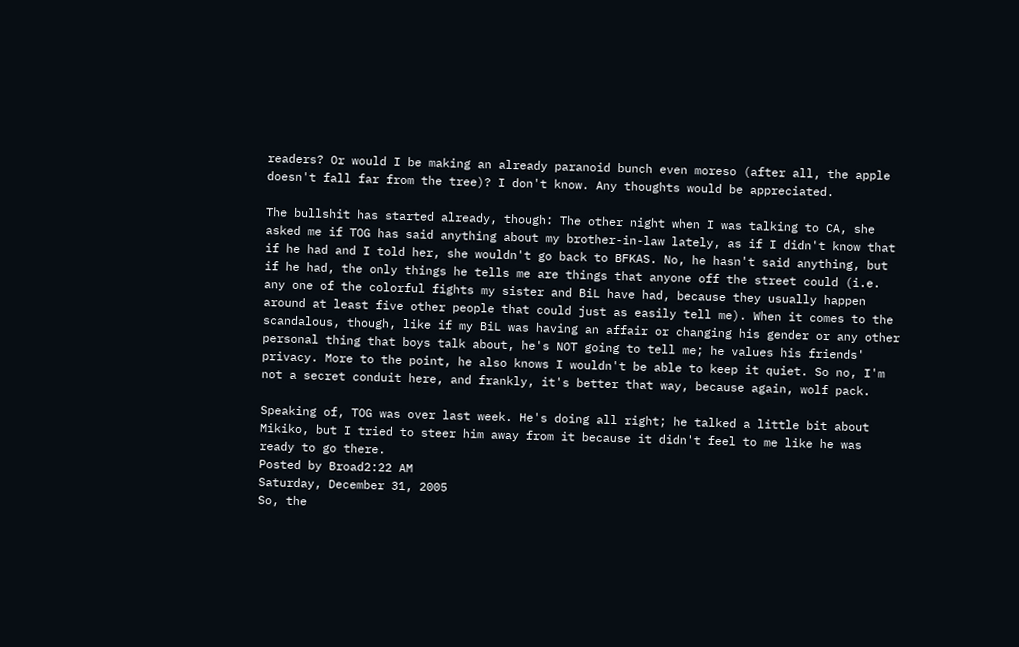readers? Or would I be making an already paranoid bunch even moreso (after all, the apple doesn't fall far from the tree)? I don't know. Any thoughts would be appreciated.

The bullshit has started already, though: The other night when I was talking to CA, she asked me if TOG has said anything about my brother-in-law lately, as if I didn't know that if he had and I told her, she wouldn't go back to BFKAS. No, he hasn't said anything, but if he had, the only things he tells me are things that anyone off the street could (i.e. any one of the colorful fights my sister and BiL have had, because they usually happen around at least five other people that could just as easily tell me). When it comes to the scandalous, though, like if my BiL was having an affair or changing his gender or any other personal thing that boys talk about, he's NOT going to tell me; he values his friends' privacy. More to the point, he also knows I wouldn't be able to keep it quiet. So no, I'm not a secret conduit here, and frankly, it's better that way, because again, wolf pack.

Speaking of, TOG was over last week. He's doing all right; he talked a little bit about Mikiko, but I tried to steer him away from it because it didn't feel to me like he was ready to go there.
Posted by Broad2:22 AM
Saturday, December 31, 2005
So, the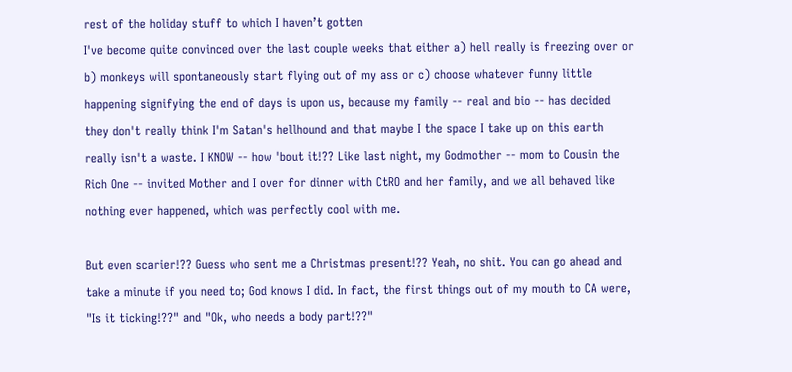rest of the holiday stuff to which I haven’t gotten
I've become quite convinced over the last couple weeks that either a) hell really is freezing over or b) monkeys will spontaneously start flying out of my ass or c) choose whatever funny little happening signifying the end of days is upon us, because my family -- real and bio -- has decided they don't really think I'm Satan's hellhound and that maybe I the space I take up on this earth really isn't a waste. I KNOW -- how 'bout it!?? Like last night, my Godmother -- mom to Cousin the Rich One -- invited Mother and I over for dinner with CtRO and her family, and we all behaved like nothing ever happened, which was perfectly cool with me.

But even scarier!?? Guess who sent me a Christmas present!?? Yeah, no shit. You can go ahead and take a minute if you need to; God knows I did. In fact, the first things out of my mouth to CA were, "Is it ticking!??" and "Ok, who needs a body part!??"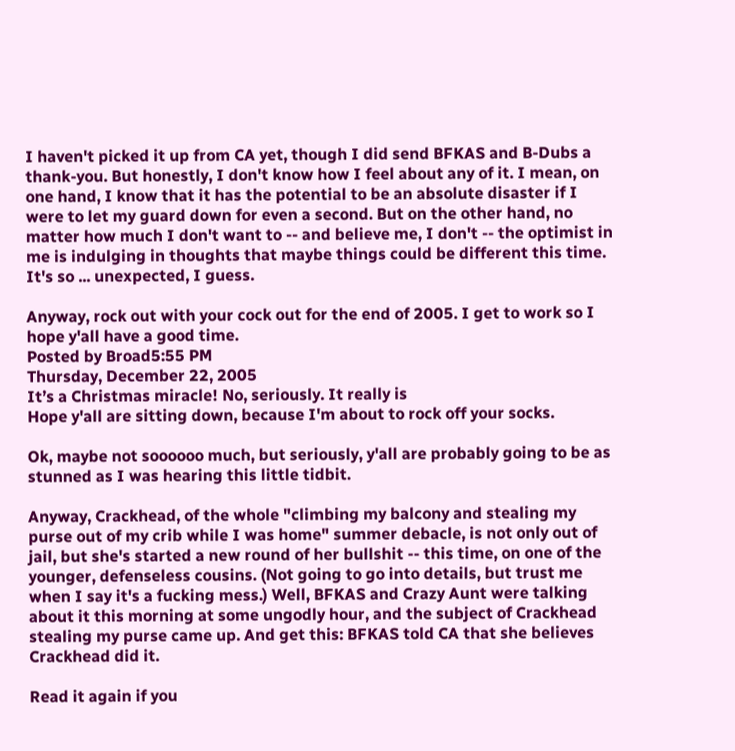I haven't picked it up from CA yet, though I did send BFKAS and B-Dubs a thank-you. But honestly, I don't know how I feel about any of it. I mean, on one hand, I know that it has the potential to be an absolute disaster if I were to let my guard down for even a second. But on the other hand, no matter how much I don't want to -- and believe me, I don't -- the optimist in me is indulging in thoughts that maybe things could be different this time. It's so ... unexpected, I guess.

Anyway, rock out with your cock out for the end of 2005. I get to work so I hope y'all have a good time.
Posted by Broad5:55 PM
Thursday, December 22, 2005
It’s a Christmas miracle! No, seriously. It really is
Hope y'all are sitting down, because I'm about to rock off your socks.

Ok, maybe not soooooo much, but seriously, y'all are probably going to be as stunned as I was hearing this little tidbit.

Anyway, Crackhead, of the whole "climbing my balcony and stealing my purse out of my crib while I was home" summer debacle, is not only out of jail, but she's started a new round of her bullshit -- this time, on one of the younger, defenseless cousins. (Not going to go into details, but trust me when I say it's a fucking mess.) Well, BFKAS and Crazy Aunt were talking about it this morning at some ungodly hour, and the subject of Crackhead stealing my purse came up. And get this: BFKAS told CA that she believes Crackhead did it.

Read it again if you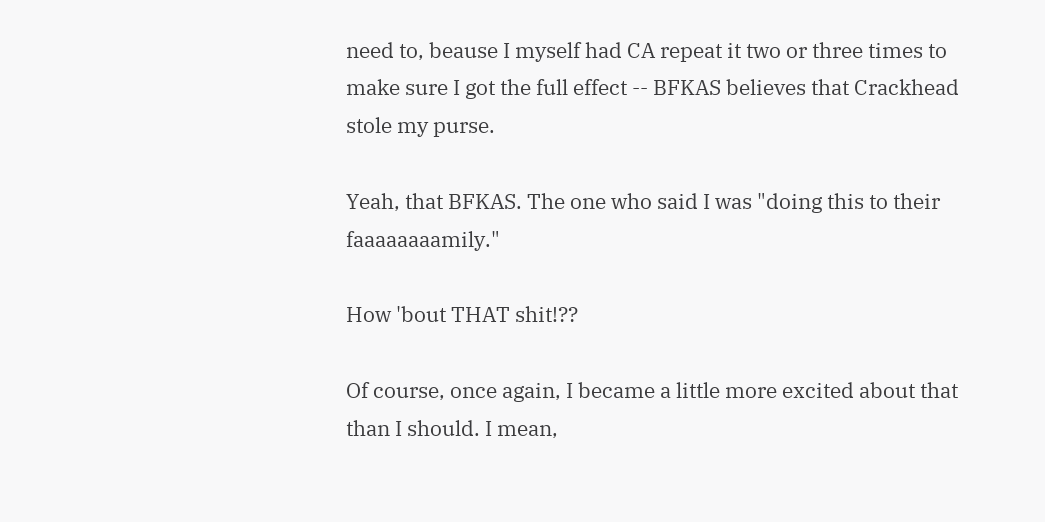need to, beause I myself had CA repeat it two or three times to make sure I got the full effect -- BFKAS believes that Crackhead stole my purse.

Yeah, that BFKAS. The one who said I was "doing this to their faaaaaaaamily."

How 'bout THAT shit!??

Of course, once again, I became a little more excited about that than I should. I mean,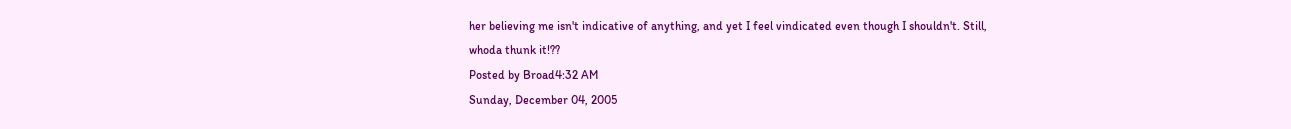her believing me isn't indicative of anything, and yet I feel vindicated even though I shouldn't. Still, whoda thunk it!??
Posted by Broad4:32 AM
Sunday, December 04, 2005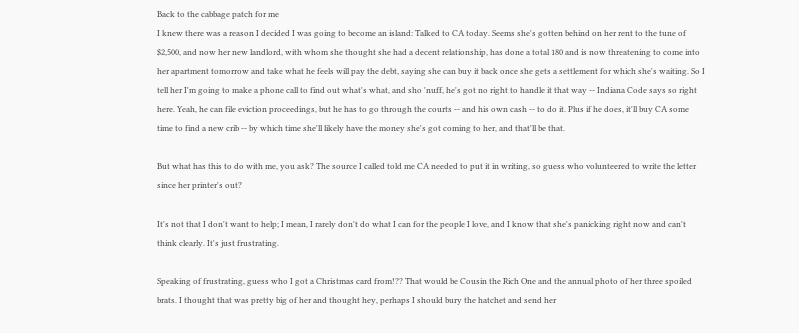Back to the cabbage patch for me
I knew there was a reason I decided I was going to become an island: Talked to CA today. Seems she's gotten behind on her rent to the tune of $2,500, and now her new landlord, with whom she thought she had a decent relationship, has done a total 180 and is now threatening to come into her apartment tomorrow and take what he feels will pay the debt, saying she can buy it back once she gets a settlement for which she's waiting. So I tell her I'm going to make a phone call to find out what's what, and sho 'nuff, he's got no right to handle it that way -- Indiana Code says so right here. Yeah, he can file eviction proceedings, but he has to go through the courts -- and his own cash -- to do it. Plus if he does, it'll buy CA some time to find a new crib -- by which time she'll likely have the money she's got coming to her, and that'll be that.

But what has this to do with me, you ask? The source I called told me CA needed to put it in writing, so guess who volunteered to write the letter since her printer's out?

It's not that I don't want to help; I mean, I rarely don't do what I can for the people I love, and I know that she's panicking right now and can't think clearly. It's just frustrating.

Speaking of frustrating, guess who I got a Christmas card from!?? That would be Cousin the Rich One and the annual photo of her three spoiled brats. I thought that was pretty big of her and thought hey, perhaps I should bury the hatchet and send her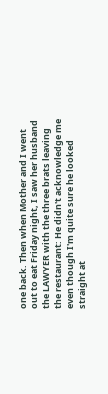one back. Then when Mother and I went out to eat Friday night, I saw her husband the LAWYER with the three brats leaving the restaurant: He didn't acknowledge me even though I'm quite sure he looked straight at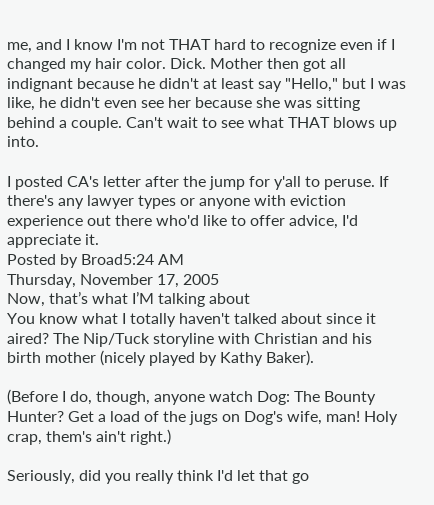me, and I know I'm not THAT hard to recognize even if I changed my hair color. Dick. Mother then got all indignant because he didn't at least say "Hello," but I was like, he didn't even see her because she was sitting behind a couple. Can't wait to see what THAT blows up into.

I posted CA's letter after the jump for y'all to peruse. If there's any lawyer types or anyone with eviction experience out there who'd like to offer advice, I'd appreciate it.
Posted by Broad5:24 AM
Thursday, November 17, 2005
Now, that’s what I’M talking about
You know what I totally haven't talked about since it aired? The Nip/Tuck storyline with Christian and his birth mother (nicely played by Kathy Baker).

(Before I do, though, anyone watch Dog: The Bounty Hunter? Get a load of the jugs on Dog's wife, man! Holy crap, them's ain't right.)

Seriously, did you really think I'd let that go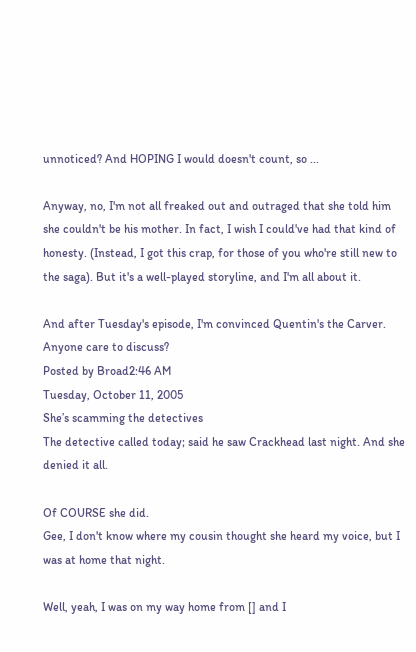unnoticed? And HOPING I would doesn't count, so ...

Anyway, no, I'm not all freaked out and outraged that she told him she couldn't be his mother. In fact, I wish I could've had that kind of honesty. (Instead, I got this crap, for those of you who're still new to the saga). But it's a well-played storyline, and I'm all about it.

And after Tuesday's episode, I'm convinced Quentin's the Carver. Anyone care to discuss?
Posted by Broad2:46 AM
Tuesday, October 11, 2005
She’s scamming the detectives
The detective called today; said he saw Crackhead last night. And she denied it all.

Of COURSE she did.
Gee, I don't know where my cousin thought she heard my voice, but I was at home that night.

Well, yeah, I was on my way home from [] and I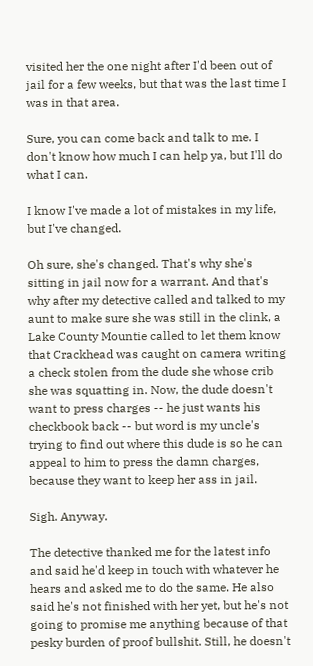visited her the one night after I'd been out of jail for a few weeks, but that was the last time I was in that area.

Sure, you can come back and talk to me. I don't know how much I can help ya, but I'll do what I can.

I know I've made a lot of mistakes in my life, but I've changed.

Oh sure, she's changed. That's why she's sitting in jail now for a warrant. And that's why after my detective called and talked to my aunt to make sure she was still in the clink, a Lake County Mountie called to let them know that Crackhead was caught on camera writing a check stolen from the dude she whose crib she was squatting in. Now, the dude doesn't want to press charges -- he just wants his checkbook back -- but word is my uncle's trying to find out where this dude is so he can appeal to him to press the damn charges, because they want to keep her ass in jail.

Sigh. Anyway.

The detective thanked me for the latest info and said he'd keep in touch with whatever he hears and asked me to do the same. He also said he's not finished with her yet, but he's not going to promise me anything because of that pesky burden of proof bullshit. Still, he doesn't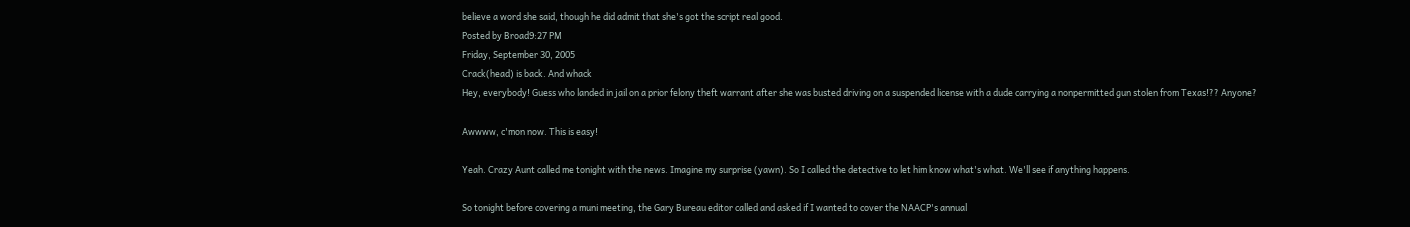believe a word she said, though he did admit that she's got the script real good.
Posted by Broad9:27 PM
Friday, September 30, 2005
Crack(head) is back. And whack
Hey, everybody! Guess who landed in jail on a prior felony theft warrant after she was busted driving on a suspended license with a dude carrying a nonpermitted gun stolen from Texas!?? Anyone?

Awwww, c'mon now. This is easy!

Yeah. Crazy Aunt called me tonight with the news. Imagine my surprise (yawn). So I called the detective to let him know what's what. We'll see if anything happens.

So tonight before covering a muni meeting, the Gary Bureau editor called and asked if I wanted to cover the NAACP's annual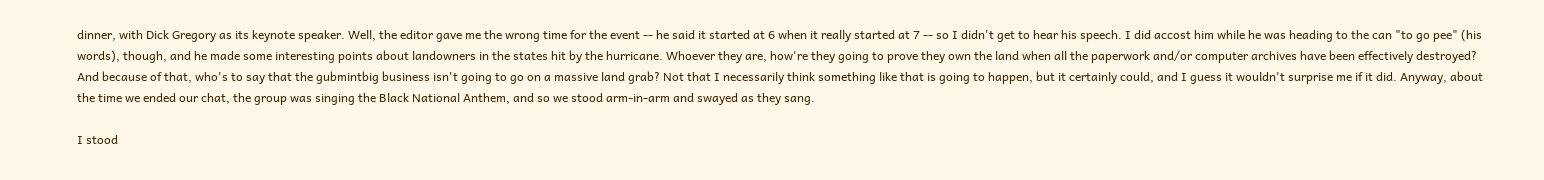dinner, with Dick Gregory as its keynote speaker. Well, the editor gave me the wrong time for the event -- he said it started at 6 when it really started at 7 -- so I didn't get to hear his speech. I did accost him while he was heading to the can "to go pee" (his words), though, and he made some interesting points about landowners in the states hit by the hurricane. Whoever they are, how're they going to prove they own the land when all the paperwork and/or computer archives have been effectively destroyed? And because of that, who's to say that the gubmintbig business isn't going to go on a massive land grab? Not that I necessarily think something like that is going to happen, but it certainly could, and I guess it wouldn't surprise me if it did. Anyway, about the time we ended our chat, the group was singing the Black National Anthem, and so we stood arm-in-arm and swayed as they sang.

I stood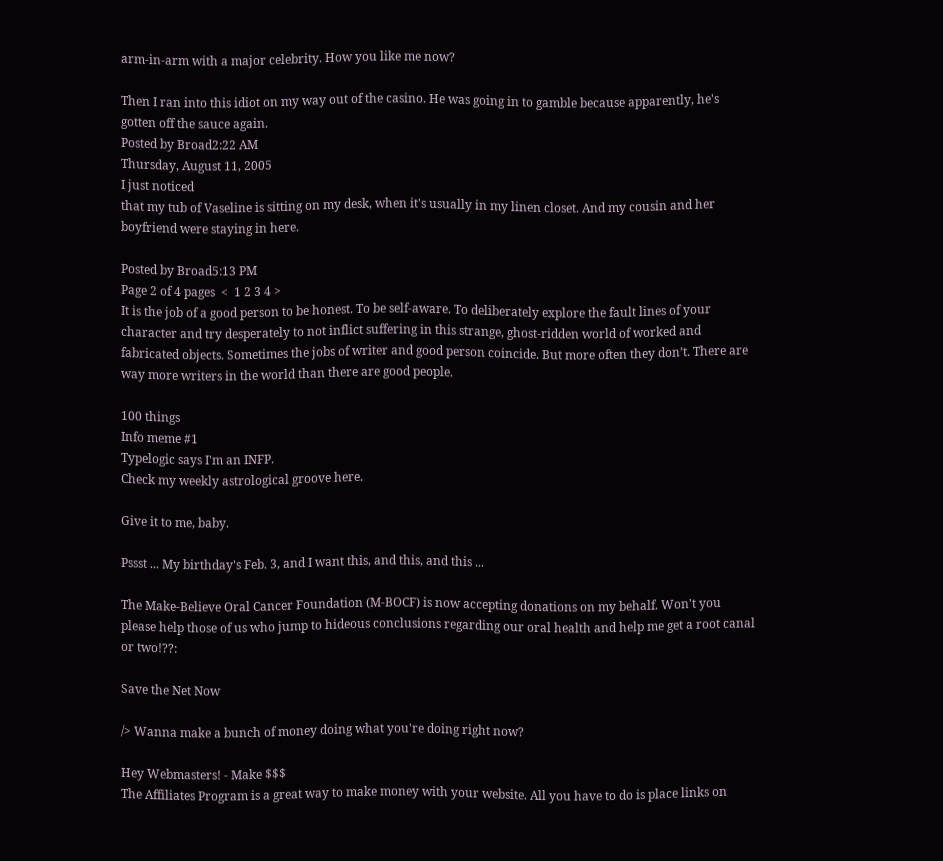arm-in-arm with a major celebrity. How you like me now?

Then I ran into this idiot on my way out of the casino. He was going in to gamble because apparently, he's gotten off the sauce again.
Posted by Broad2:22 AM
Thursday, August 11, 2005
I just noticed
that my tub of Vaseline is sitting on my desk, when it's usually in my linen closet. And my cousin and her boyfriend were staying in here.

Posted by Broad5:13 PM
Page 2 of 4 pages  <  1 2 3 4 >
It is the job of a good person to be honest. To be self-aware. To deliberately explore the fault lines of your character and try desperately to not inflict suffering in this strange, ghost-ridden world of worked and fabricated objects. Sometimes the jobs of writer and good person coincide. But more often they don’t. There are way more writers in the world than there are good people.

100 things
Info meme #1
Typelogic says I'm an INFP.
Check my weekly astrological groove here.

Give it to me, baby.

Pssst ... My birthday's Feb. 3, and I want this, and this, and this ...

The Make-Believe Oral Cancer Foundation (M-BOCF) is now accepting donations on my behalf. Won't you please help those of us who jump to hideous conclusions regarding our oral health and help me get a root canal or two!??:

Save the Net Now

/> Wanna make a bunch of money doing what you're doing right now?

Hey Webmasters! - Make $$$
The Affiliates Program is a great way to make money with your website. All you have to do is place links on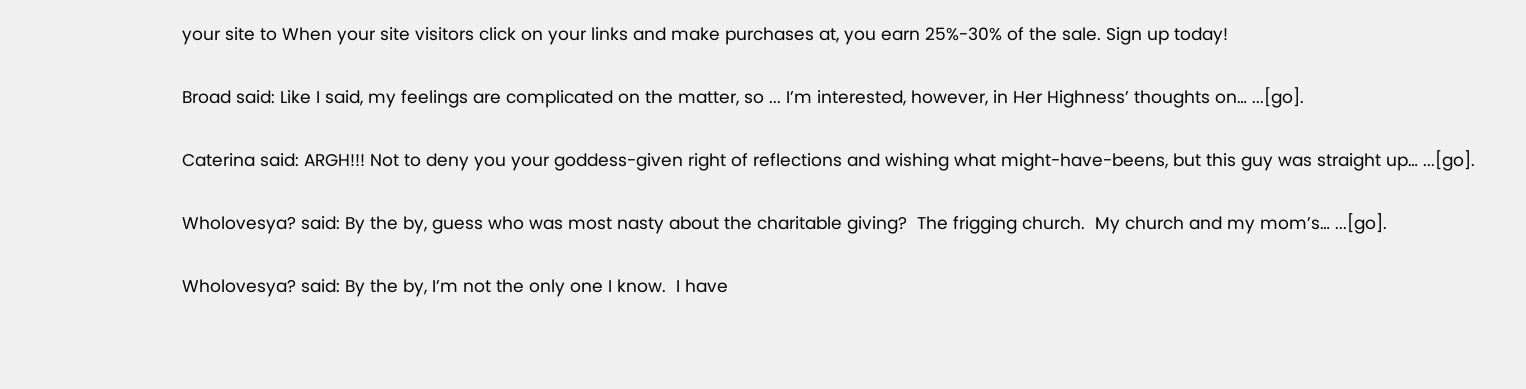your site to When your site visitors click on your links and make purchases at, you earn 25%-30% of the sale. Sign up today!

Broad said: Like I said, my feelings are complicated on the matter, so ... I’m interested, however, in Her Highness’ thoughts on… ...[go].

Caterina said: ARGH!!! Not to deny you your goddess-given right of reflections and wishing what might-have-beens, but this guy was straight up… ...[go].

Wholovesya? said: By the by, guess who was most nasty about the charitable giving?  The frigging church.  My church and my mom’s… ...[go].

Wholovesya? said: By the by, I’m not the only one I know.  I have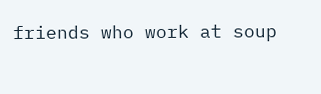friends who work at soup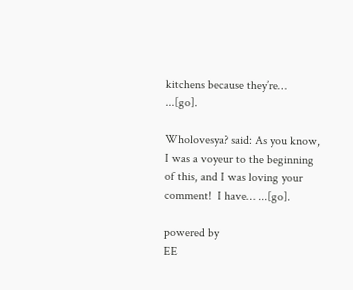kitchens because they’re… ...[go].

Wholovesya? said: As you know, I was a voyeur to the beginning of this, and I was loving your comment!  I have… ...[go].

powered by
EE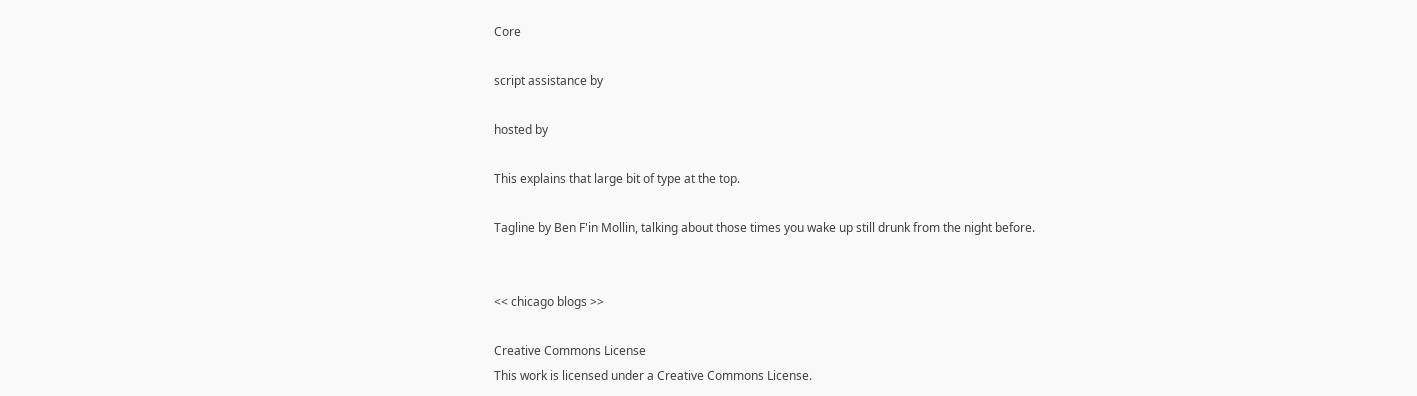Core

script assistance by

hosted by

This explains that large bit of type at the top.

Tagline by Ben F'in Mollin, talking about those times you wake up still drunk from the night before.


<< chicago blogs >>

Creative Commons License
This work is licensed under a Creative Commons License.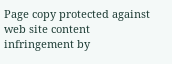Page copy protected against web site content infringement by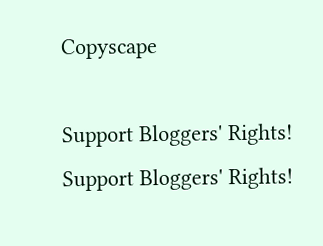Copyscape

Support Bloggers' Rights!
Support Bloggers' Rights!